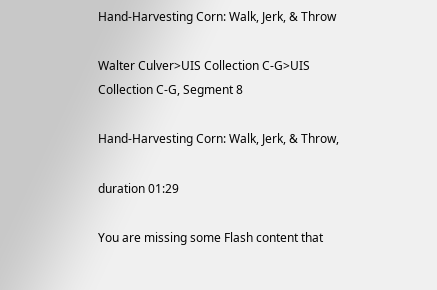Hand-Harvesting Corn: Walk, Jerk, & Throw

Walter Culver>UIS Collection C-G>UIS Collection C-G, Segment 8

Hand-Harvesting Corn: Walk, Jerk, & Throw,

duration 01:29

You are missing some Flash content that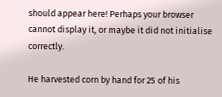should appear here! Perhaps your browser cannot display it, or maybe it did not initialise correctly.

He harvested corn by hand for 25 of his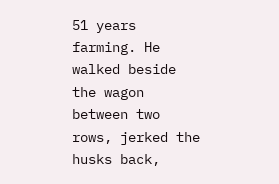51 years farming. He walked beside the wagon between two rows, jerked the husks back,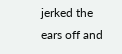jerked the ears off and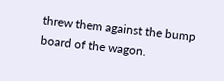threw them against the bump board of the wagon.